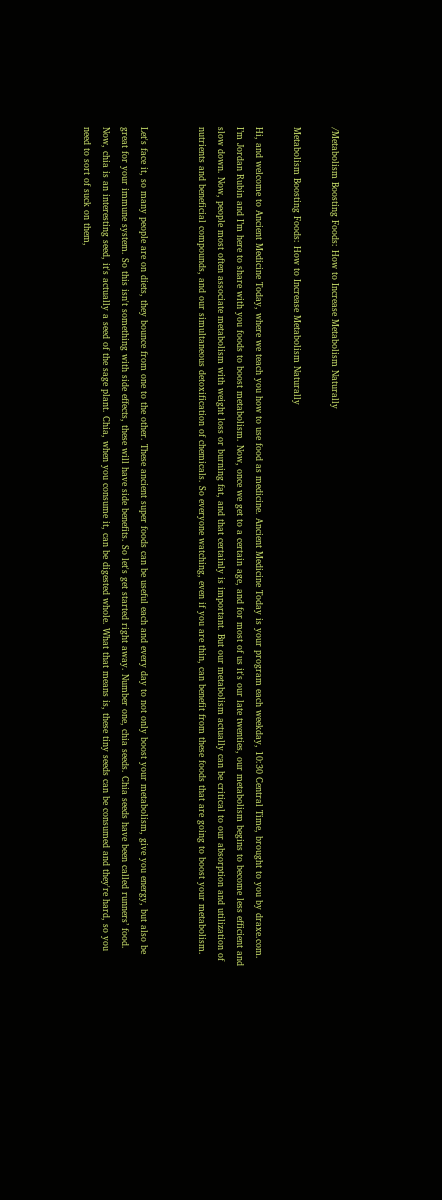/Metabolism Boosting Foods: How to Increase Metabolism Naturally

Metabolism Boosting Foods: How to Increase Metabolism Naturally

Hi, and welcome to Ancient Medicine Today, where we teach you how to use food as medicine. Ancient Medicine Today is your program each weekday, 10:30 Central Time, brought to you by draxe.com. I’m Jordan Rubin and I’m here to share with you foods to boost metabolism. Now, once we get to a certain age, and for most of us it's our late twenties, our metabolism begins to become less efficient and slow down. Now, people most often associate metabolism with weight loss or burning fat, and that certainly is important. But our metabolism actually can be critical to our absorption and utilization of nutrients and beneficial compounds, and our simultaneous detoxification of chemicals. So everyone watching, even if you are thin, can benefit from these foods that are going to boost your metabolism.


Let's face it, so many people are on diets, they bounce from one to the other. These ancient super foods can be useful each and every day to not only boost your metabolism, give you energy, but also be great for your immune system. So this isn't something with side effects, these will have side benefits. So let's get started right away. Number one, chia seeds. Chia seeds have been called runners’ food. Now, chia is an interesting seed, it's actually a seed of the sage plant. Chia, when you consume it, can be digested whole. What that means is, these tiny seeds can be consumed and they're hard, so you need to sort of suck on them,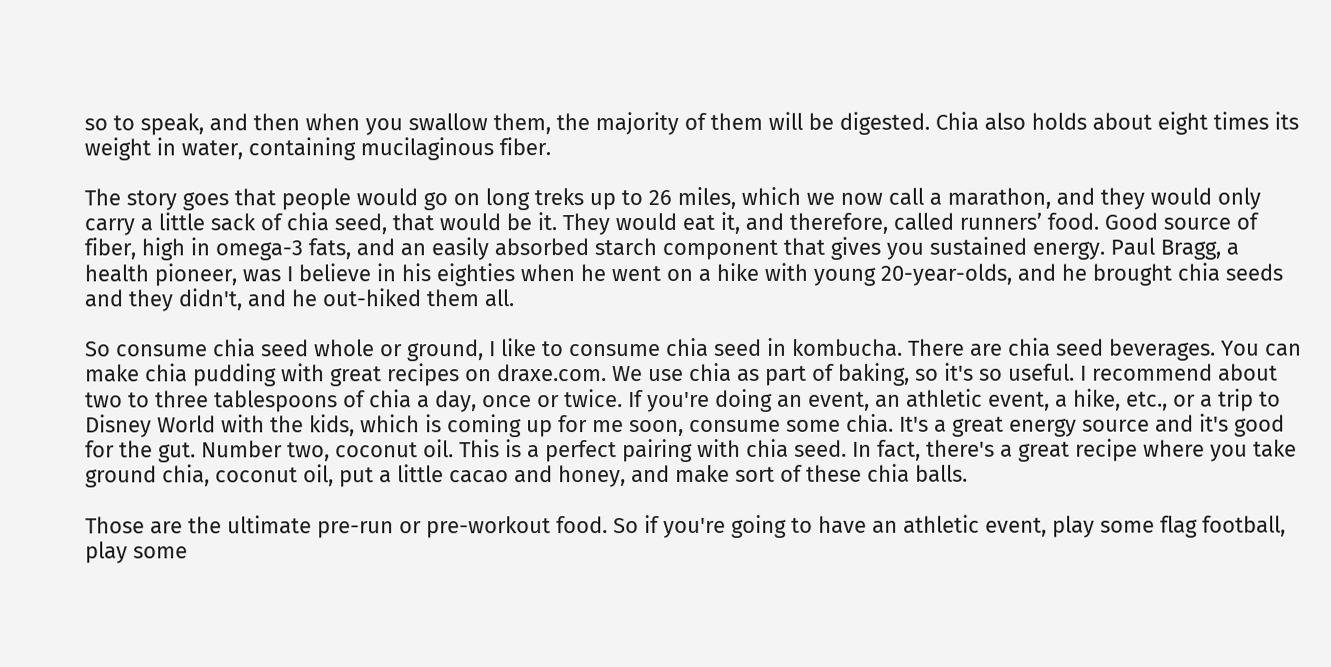so to speak, and then when you swallow them, the majority of them will be digested. Chia also holds about eight times its weight in water, containing mucilaginous fiber.

The story goes that people would go on long treks up to 26 miles, which we now call a marathon, and they would only carry a little sack of chia seed, that would be it. They would eat it, and therefore, called runners’ food. Good source of fiber, high in omega-3 fats, and an easily absorbed starch component that gives you sustained energy. Paul Bragg, a health pioneer, was I believe in his eighties when he went on a hike with young 20-year-olds, and he brought chia seeds and they didn't, and he out-hiked them all.

So consume chia seed whole or ground, I like to consume chia seed in kombucha. There are chia seed beverages. You can make chia pudding with great recipes on draxe.com. We use chia as part of baking, so it's so useful. I recommend about two to three tablespoons of chia a day, once or twice. If you're doing an event, an athletic event, a hike, etc., or a trip to Disney World with the kids, which is coming up for me soon, consume some chia. It's a great energy source and it's good for the gut. Number two, coconut oil. This is a perfect pairing with chia seed. In fact, there's a great recipe where you take ground chia, coconut oil, put a little cacao and honey, and make sort of these chia balls.

Those are the ultimate pre-run or pre-workout food. So if you're going to have an athletic event, play some flag football, play some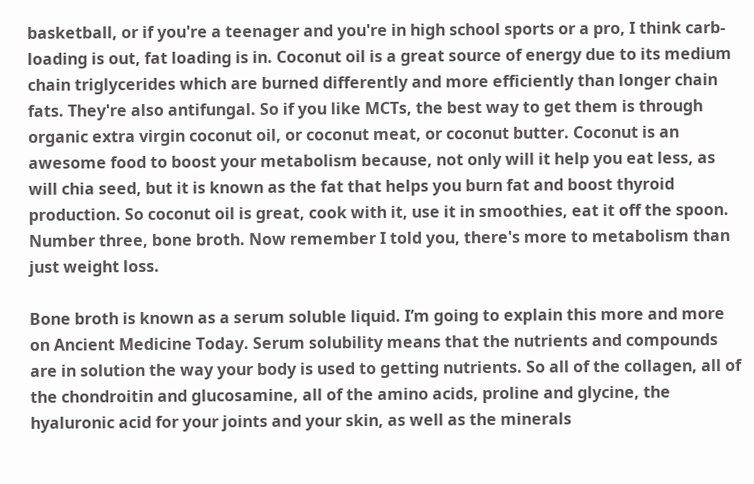basketball, or if you're a teenager and you're in high school sports or a pro, I think carb-loading is out, fat loading is in. Coconut oil is a great source of energy due to its medium chain triglycerides which are burned differently and more efficiently than longer chain fats. They're also antifungal. So if you like MCTs, the best way to get them is through organic extra virgin coconut oil, or coconut meat, or coconut butter. Coconut is an awesome food to boost your metabolism because, not only will it help you eat less, as will chia seed, but it is known as the fat that helps you burn fat and boost thyroid production. So coconut oil is great, cook with it, use it in smoothies, eat it off the spoon. Number three, bone broth. Now remember I told you, there's more to metabolism than just weight loss.

Bone broth is known as a serum soluble liquid. I’m going to explain this more and more on Ancient Medicine Today. Serum solubility means that the nutrients and compounds are in solution the way your body is used to getting nutrients. So all of the collagen, all of the chondroitin and glucosamine, all of the amino acids, proline and glycine, the hyaluronic acid for your joints and your skin, as well as the minerals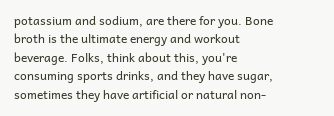potassium and sodium, are there for you. Bone broth is the ultimate energy and workout beverage. Folks, think about this, you're consuming sports drinks, and they have sugar, sometimes they have artificial or natural non-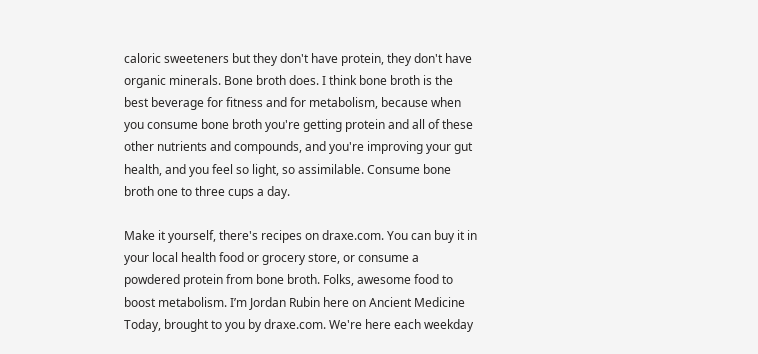caloric sweeteners but they don't have protein, they don't have organic minerals. Bone broth does. I think bone broth is the best beverage for fitness and for metabolism, because when you consume bone broth you're getting protein and all of these other nutrients and compounds, and you're improving your gut health, and you feel so light, so assimilable. Consume bone broth one to three cups a day.

Make it yourself, there's recipes on draxe.com. You can buy it in your local health food or grocery store, or consume a powdered protein from bone broth. Folks, awesome food to boost metabolism. I’m Jordan Rubin here on Ancient Medicine Today, brought to you by draxe.com. We're here each weekday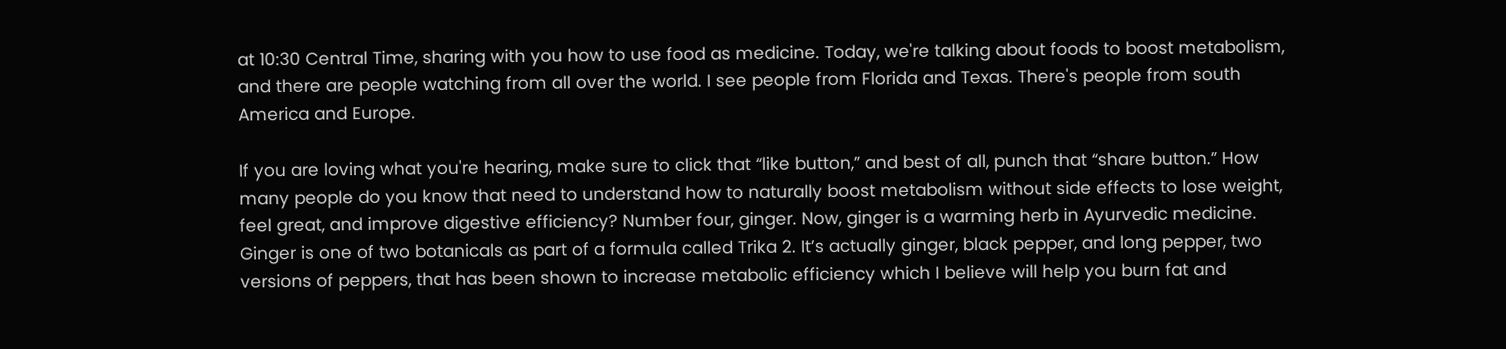at 10:30 Central Time, sharing with you how to use food as medicine. Today, we're talking about foods to boost metabolism, and there are people watching from all over the world. I see people from Florida and Texas. There's people from south America and Europe.

If you are loving what you're hearing, make sure to click that “like button,” and best of all, punch that “share button.” How many people do you know that need to understand how to naturally boost metabolism without side effects to lose weight, feel great, and improve digestive efficiency? Number four, ginger. Now, ginger is a warming herb in Ayurvedic medicine. Ginger is one of two botanicals as part of a formula called Trika 2. It’s actually ginger, black pepper, and long pepper, two versions of peppers, that has been shown to increase metabolic efficiency which I believe will help you burn fat and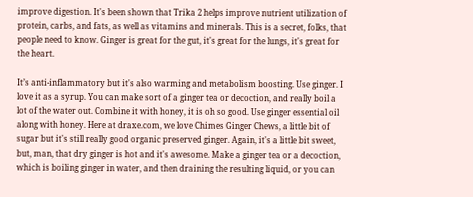improve digestion. It's been shown that Trika 2 helps improve nutrient utilization of protein, carbs, and fats, as well as vitamins and minerals. This is a secret, folks, that people need to know. Ginger is great for the gut, it's great for the lungs, it's great for the heart.

It’s anti-inflammatory but it's also warming and metabolism boosting. Use ginger. I love it as a syrup. You can make sort of a ginger tea or decoction, and really boil a lot of the water out. Combine it with honey, it is oh so good. Use ginger essential oil along with honey. Here at draxe.com, we love Chimes Ginger Chews, a little bit of sugar but it's still really good organic preserved ginger. Again, it's a little bit sweet, but, man, that dry ginger is hot and it's awesome. Make a ginger tea or a decoction, which is boiling ginger in water, and then draining the resulting liquid, or you can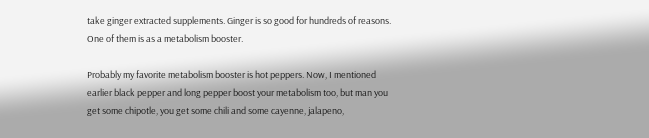take ginger extracted supplements. Ginger is so good for hundreds of reasons. One of them is as a metabolism booster.

Probably my favorite metabolism booster is hot peppers. Now, I mentioned earlier black pepper and long pepper boost your metabolism too, but man you get some chipotle, you get some chili and some cayenne, jalapeno,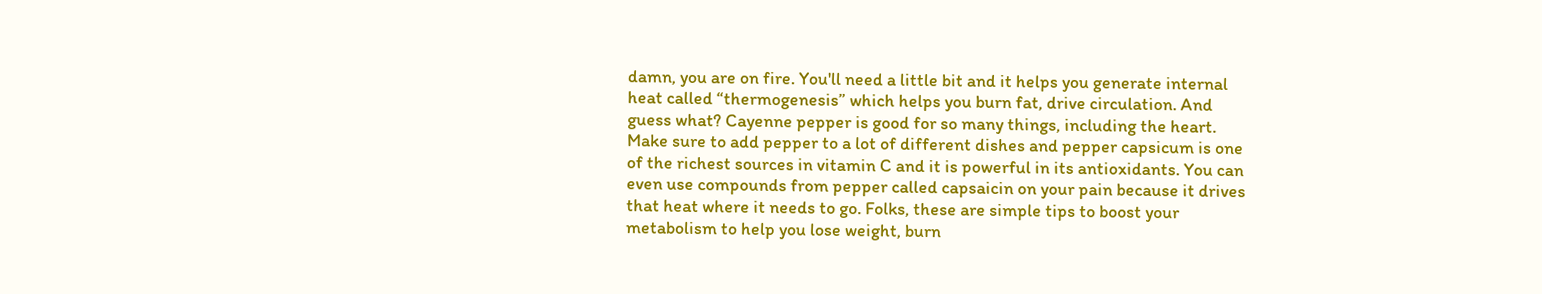damn, you are on fire. You'll need a little bit and it helps you generate internal heat called “thermogenesis” which helps you burn fat, drive circulation. And guess what? Cayenne pepper is good for so many things, including the heart. Make sure to add pepper to a lot of different dishes and pepper capsicum is one of the richest sources in vitamin C and it is powerful in its antioxidants. You can even use compounds from pepper called capsaicin on your pain because it drives that heat where it needs to go. Folks, these are simple tips to boost your metabolism to help you lose weight, burn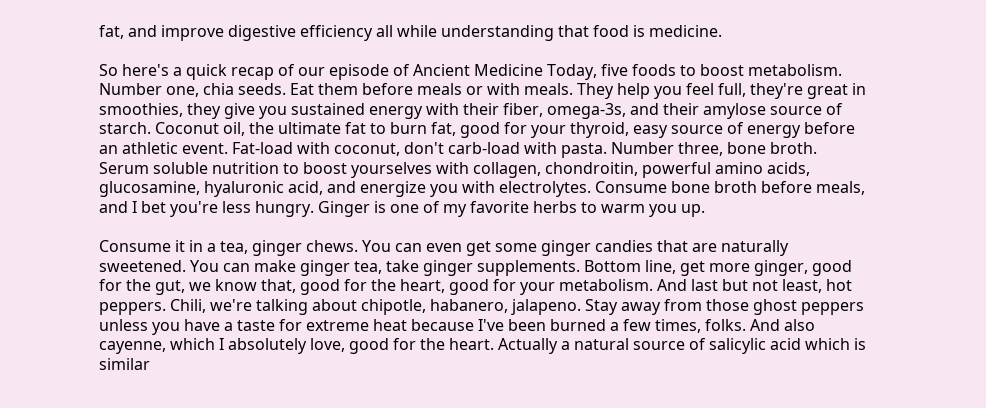fat, and improve digestive efficiency all while understanding that food is medicine.

So here's a quick recap of our episode of Ancient Medicine Today, five foods to boost metabolism. Number one, chia seeds. Eat them before meals or with meals. They help you feel full, they're great in smoothies, they give you sustained energy with their fiber, omega-3s, and their amylose source of starch. Coconut oil, the ultimate fat to burn fat, good for your thyroid, easy source of energy before an athletic event. Fat-load with coconut, don't carb-load with pasta. Number three, bone broth. Serum soluble nutrition to boost yourselves with collagen, chondroitin, powerful amino acids, glucosamine, hyaluronic acid, and energize you with electrolytes. Consume bone broth before meals, and I bet you're less hungry. Ginger is one of my favorite herbs to warm you up.

Consume it in a tea, ginger chews. You can even get some ginger candies that are naturally sweetened. You can make ginger tea, take ginger supplements. Bottom line, get more ginger, good for the gut, we know that, good for the heart, good for your metabolism. And last but not least, hot peppers. Chili, we're talking about chipotle, habanero, jalapeno. Stay away from those ghost peppers unless you have a taste for extreme heat because I've been burned a few times, folks. And also cayenne, which I absolutely love, good for the heart. Actually a natural source of salicylic acid which is similar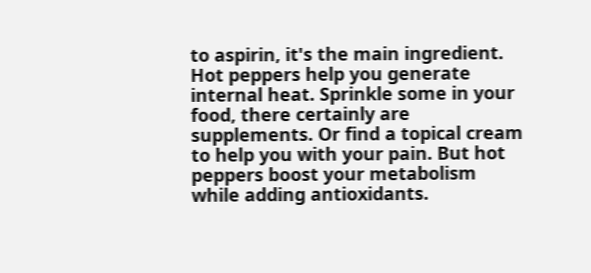to aspirin, it's the main ingredient. Hot peppers help you generate internal heat. Sprinkle some in your food, there certainly are supplements. Or find a topical cream to help you with your pain. But hot peppers boost your metabolism while adding antioxidants.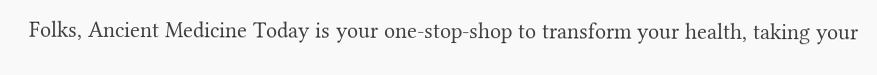Folks, Ancient Medicine Today is your one-stop-shop to transform your health, taking your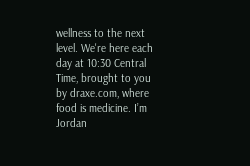wellness to the next level. We're here each day at 10:30 Central Time, brought to you by draxe.com, where food is medicine. I’m Jordan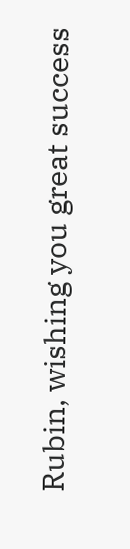Rubin, wishing you great success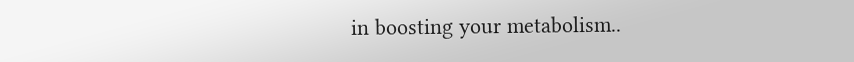in boosting your metabolism..